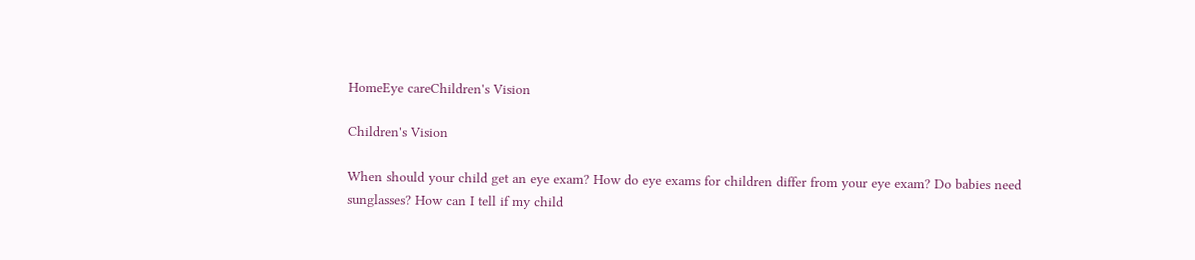HomeEye careChildren's Vision

Children's Vision

When should your child get an eye exam? How do eye exams for children differ from your eye exam? Do babies need sunglasses? How can I tell if my child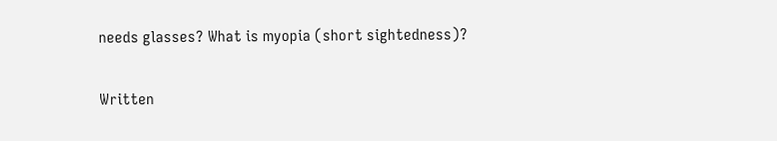needs glasses? What is myopia (short sightedness)?

Written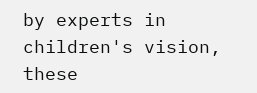by experts in children's vision, these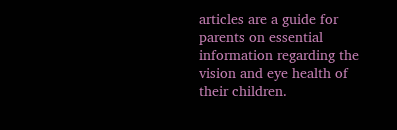articles are a guide for parents on essential information regarding the vision and eye health of their children.